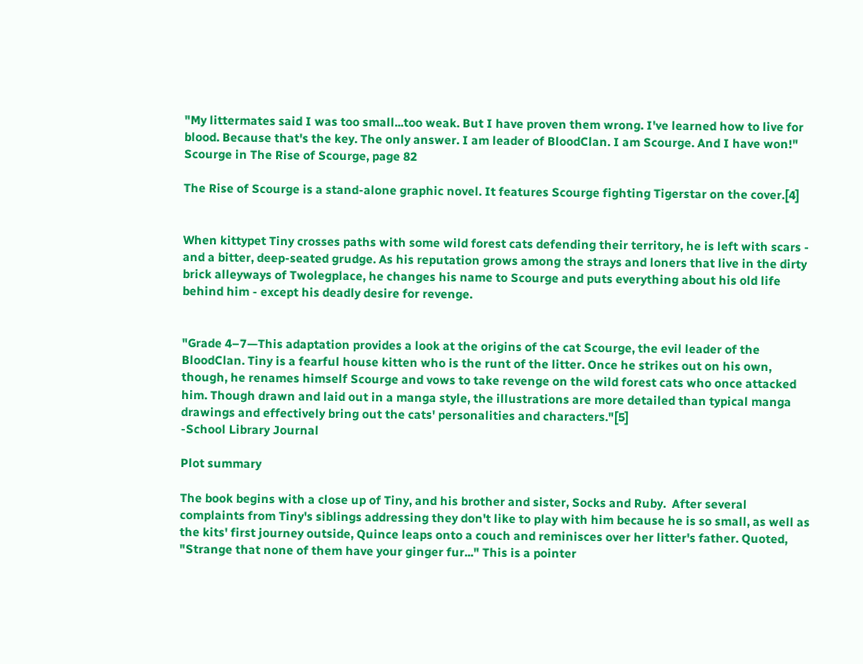"My littermates said I was too small...too weak. But I have proven them wrong. I've learned how to live for blood. Because that's the key. The only answer. I am leader of BloodClan. I am Scourge. And I have won!"
Scourge in The Rise of Scourge, page 82

The Rise of Scourge is a stand-alone graphic novel. It features Scourge fighting Tigerstar on the cover.[4]


When kittypet Tiny crosses paths with some wild forest cats defending their territory, he is left with scars - and a bitter, deep-seated grudge. As his reputation grows among the strays and loners that live in the dirty brick alleyways of Twolegplace, he changes his name to Scourge and puts everything about his old life behind him - except his deadly desire for revenge.


"Grade 4–7—This adaptation provides a look at the origins of the cat Scourge, the evil leader of the BloodClan. Tiny is a fearful house kitten who is the runt of the litter. Once he strikes out on his own, though, he renames himself Scourge and vows to take revenge on the wild forest cats who once attacked him. Though drawn and laid out in a manga style, the illustrations are more detailed than typical manga drawings and effectively bring out the cats' personalities and characters."[5]
-School Library Journal

Plot summary

The book begins with a close up of Tiny, and his brother and sister, Socks and Ruby.  After several complaints from Tiny's siblings addressing they don't like to play with him because he is so small, as well as the kits' first journey outside, Quince leaps onto a couch and reminisces over her litter's father. Quoted, "Strange that none of them have your ginger fur..." This is a pointer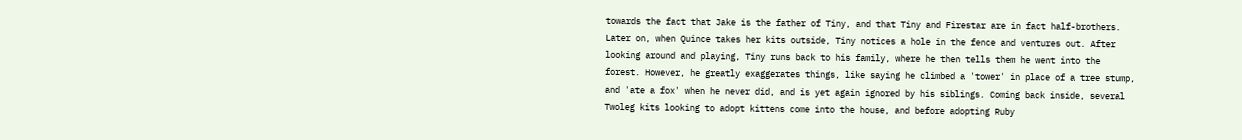towards the fact that Jake is the father of Tiny, and that Tiny and Firestar are in fact half-brothers.
Later on, when Quince takes her kits outside, Tiny notices a hole in the fence and ventures out. After looking around and playing, Tiny runs back to his family, where he then tells them he went into the forest. However, he greatly exaggerates things, like saying he climbed a 'tower' in place of a tree stump, and 'ate a fox' when he never did, and is yet again ignored by his siblings. Coming back inside, several Twoleg kits looking to adopt kittens come into the house, and before adopting Ruby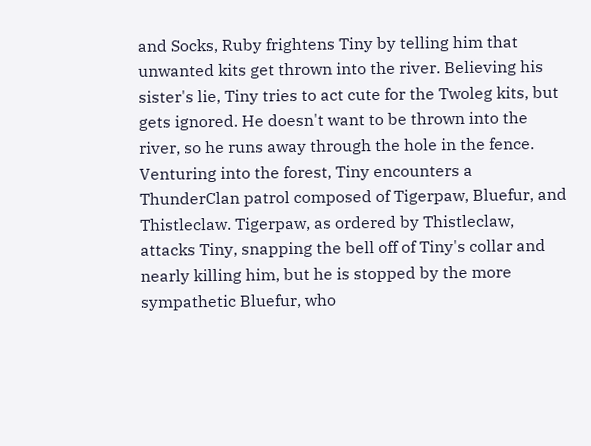and Socks, Ruby frightens Tiny by telling him that unwanted kits get thrown into the river. Believing his sister's lie, Tiny tries to act cute for the Twoleg kits, but gets ignored. He doesn't want to be thrown into the river, so he runs away through the hole in the fence.
Venturing into the forest, Tiny encounters a ThunderClan patrol composed of Tigerpaw, Bluefur, and Thistleclaw. Tigerpaw, as ordered by Thistleclaw, attacks Tiny, snapping the bell off of Tiny's collar and nearly killing him, but he is stopped by the more sympathetic Bluefur, who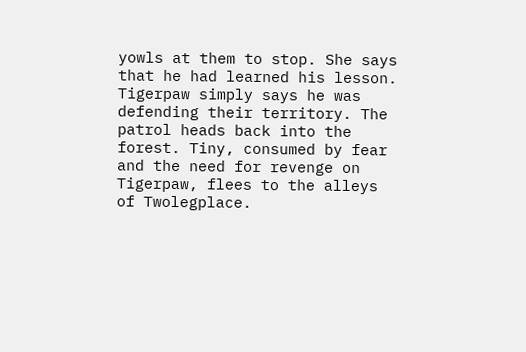yowls at them to stop. She says that he had learned his lesson. Tigerpaw simply says he was defending their territory. The patrol heads back into the forest. Tiny, consumed by fear and the need for revenge on Tigerpaw, flees to the alleys of Twolegplace.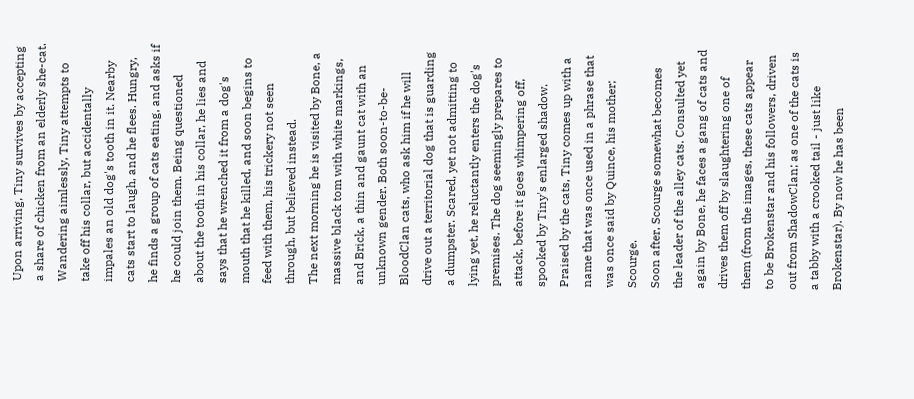Upon arriving, Tiny survives by accepting a share of chicken from an elderly she-cat. Wandering aimlessly, Tiny attempts to take off his collar, but accidentally impales an old dog's tooth in it. Nearby cats start to laugh, and he flees. Hungry, he finds a group of cats eating, and asks if he could join them. Being questioned about the tooth in his collar, he lies and says that he wrenched it from a dog's mouth that he killed, and soon begins to feed with them, his trickery not seen through, but believed instead.
The next morning he is visited by Bone, a massive black tom with white markings, and Brick, a thin and gaunt cat with an unknown gender. Both soon-to-be-BloodClan cats, who ask him if he will drive out a territorial dog that is guarding a dumpster. Scared, yet not admitting to lying yet, he reluctantly enters the dog's premises. The dog seemingly prepares to attack, before it goes whimpering off, spooked by Tiny's enlarged shadow. Praised by the cats, Tiny comes up with a name that was once used in a phrase that was once said by Quince, his mother; Scourge.
Soon after, Scourge somewhat becomes the leader of the alley cats. Consulted yet again by Bone, he faces a gang of cats and drives them off by slaughtering one of them (from the images, these cats appear to be Brokenstar and his followers, driven out from ShadowClan; as one of the cats is a tabby with a crooked tail - just like Brokenstar). By now he has been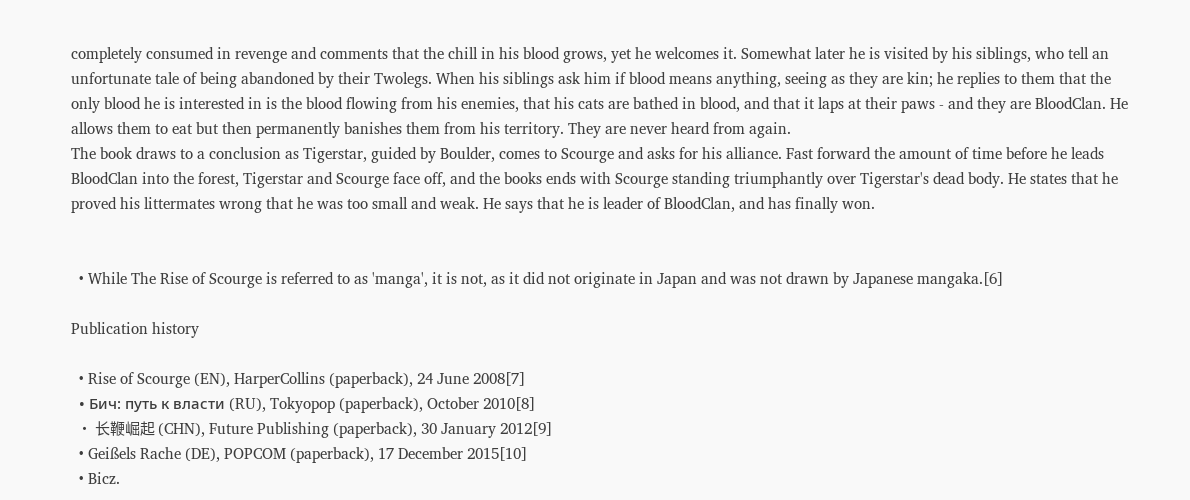completely consumed in revenge and comments that the chill in his blood grows, yet he welcomes it. Somewhat later he is visited by his siblings, who tell an unfortunate tale of being abandoned by their Twolegs. When his siblings ask him if blood means anything, seeing as they are kin; he replies to them that the only blood he is interested in is the blood flowing from his enemies, that his cats are bathed in blood, and that it laps at their paws - and they are BloodClan. He allows them to eat but then permanently banishes them from his territory. They are never heard from again.
The book draws to a conclusion as Tigerstar, guided by Boulder, comes to Scourge and asks for his alliance. Fast forward the amount of time before he leads BloodClan into the forest, Tigerstar and Scourge face off, and the books ends with Scourge standing triumphantly over Tigerstar's dead body. He states that he proved his littermates wrong that he was too small and weak. He says that he is leader of BloodClan, and has finally won.


  • While The Rise of Scourge is referred to as 'manga', it is not, as it did not originate in Japan and was not drawn by Japanese mangaka.[6]

Publication history

  • Rise of Scourge (EN), HarperCollins (paperback), 24 June 2008[7]
  • Бич: путь к власти (RU), Tokyopop (paperback), October 2010[8]
  • 长鞭崛起 (CHN), Future Publishing (paperback), 30 January 2012[9]
  • Geißels Rache (DE), POPCOM (paperback), 17 December 2015[10]
  • Bicz.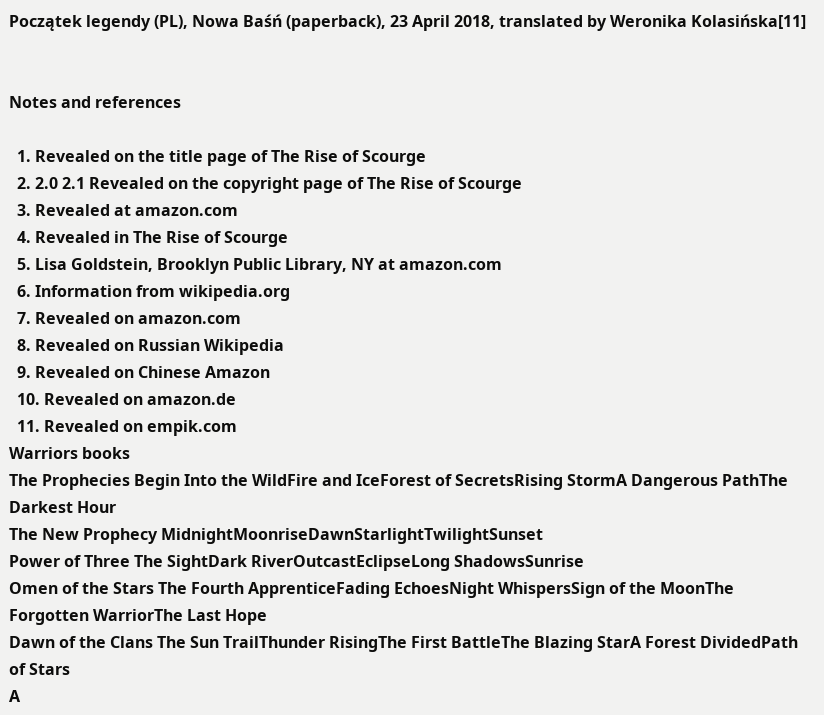Początek legendy (PL), Nowa Baśń (paperback), 23 April 2018, translated by Weronika Kolasińska[11]


Notes and references

  1. Revealed on the title page of The Rise of Scourge
  2. 2.0 2.1 Revealed on the copyright page of The Rise of Scourge
  3. Revealed at amazon.com
  4. Revealed in The Rise of Scourge
  5. Lisa Goldstein, Brooklyn Public Library, NY at amazon.com
  6. Information from wikipedia.org
  7. Revealed on amazon.com
  8. Revealed on Russian Wikipedia
  9. Revealed on Chinese Amazon
  10. Revealed on amazon.de
  11. Revealed on empik.com
Warriors books
The Prophecies Begin Into the WildFire and IceForest of SecretsRising StormA Dangerous PathThe Darkest Hour
The New Prophecy MidnightMoonriseDawnStarlightTwilightSunset
Power of Three The SightDark RiverOutcastEclipseLong ShadowsSunrise
Omen of the Stars The Fourth ApprenticeFading EchoesNight WhispersSign of the MoonThe Forgotten WarriorThe Last Hope
Dawn of the Clans The Sun TrailThunder RisingThe First BattleThe Blazing StarA Forest DividedPath of Stars
A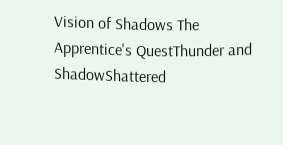Vision of Shadows The Apprentice's QuestThunder and ShadowShattered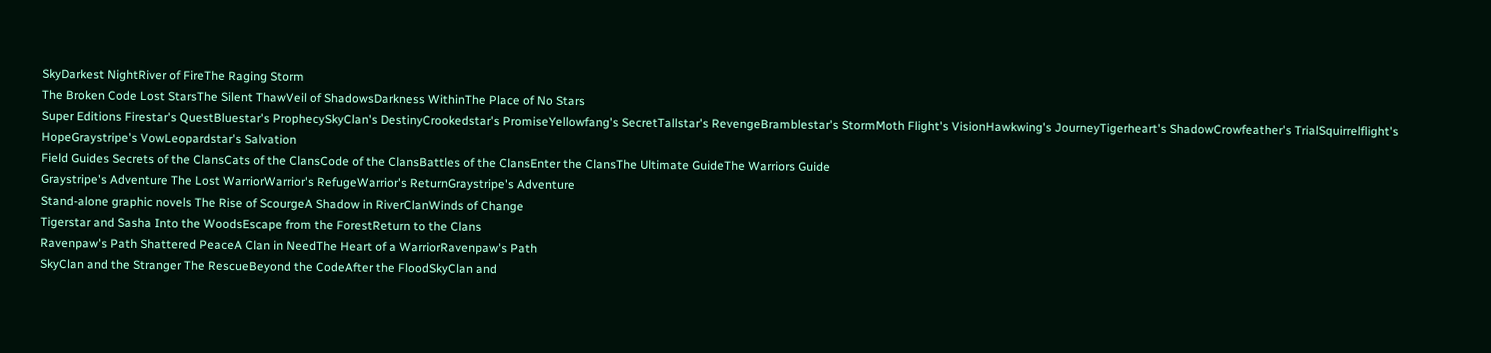SkyDarkest NightRiver of FireThe Raging Storm
The Broken Code Lost StarsThe Silent ThawVeil of ShadowsDarkness WithinThe Place of No Stars
Super Editions Firestar's QuestBluestar's ProphecySkyClan's DestinyCrookedstar's PromiseYellowfang's SecretTallstar's RevengeBramblestar's StormMoth Flight's VisionHawkwing's JourneyTigerheart's ShadowCrowfeather's TrialSquirrelflight's HopeGraystripe's VowLeopardstar's Salvation
Field Guides Secrets of the ClansCats of the ClansCode of the ClansBattles of the ClansEnter the ClansThe Ultimate GuideThe Warriors Guide
Graystripe's Adventure The Lost WarriorWarrior's RefugeWarrior's ReturnGraystripe's Adventure
Stand-alone graphic novels The Rise of ScourgeA Shadow in RiverClanWinds of Change
Tigerstar and Sasha Into the WoodsEscape from the ForestReturn to the Clans
Ravenpaw's Path Shattered PeaceA Clan in NeedThe Heart of a WarriorRavenpaw's Path
SkyClan and the Stranger The RescueBeyond the CodeAfter the FloodSkyClan and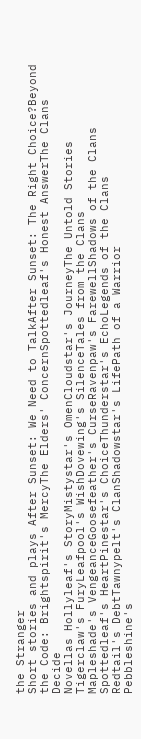the Stranger
Short stories and plays After Sunset: We Need to TalkAfter Sunset: The Right Choice?Beyond the Code: Brightspirit's MercyThe Elders' ConcernSpottedleaf's Honest AnswerThe Clans Decide
Novellas Hollyleaf's StoryMistystar's OmenCloudstar's JourneyThe Untold Stories
Tigerclaw's FuryLeafpool's WishDovewing's SilenceTales from the Clans
Mapleshade's VengeanceGoosefeather's CurseRavenpaw's FarewellShadows of the Clans
Spottedleaf's HeartPinestar's ChoiceThunderstar's EchoLegends of the Clans
Redtail's DebtTawnypelt's ClanShadowstar's LifePath of a Warrior
Pebbleshine's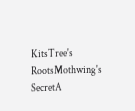KitsTree's RootsMothwing's SecretA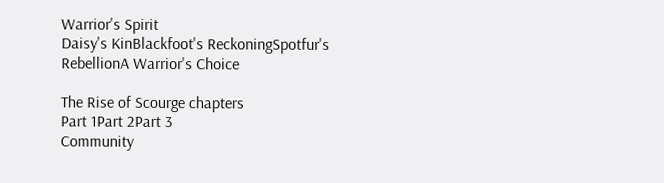Warrior's Spirit
Daisy's KinBlackfoot's ReckoningSpotfur's RebellionA Warrior's Choice

The Rise of Scourge chapters
Part 1Part 2Part 3
Community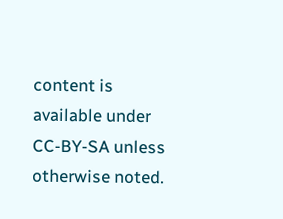content is available under CC-BY-SA unless otherwise noted.